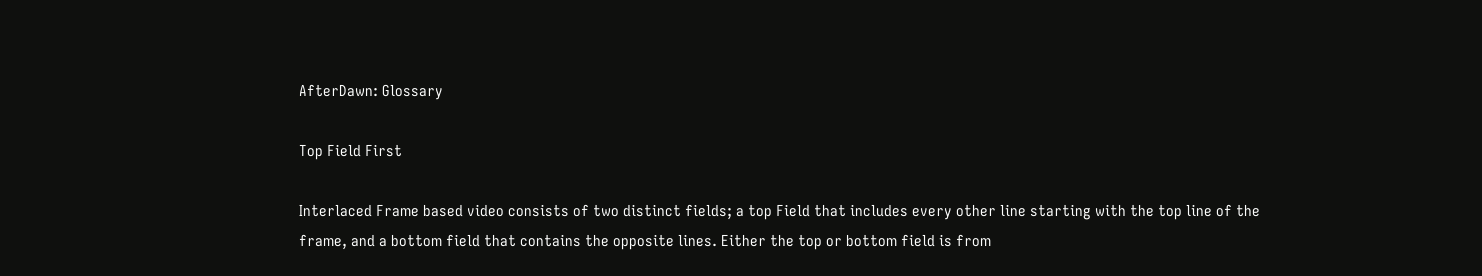AfterDawn: Glossary

Top Field First

Interlaced Frame based video consists of two distinct fields; a top Field that includes every other line starting with the top line of the frame, and a bottom field that contains the opposite lines. Either the top or bottom field is from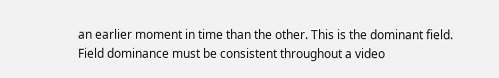an earlier moment in time than the other. This is the dominant field. Field dominance must be consistent throughout a video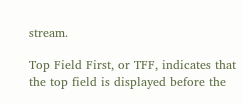stream.

Top Field First, or TFF, indicates that the top field is displayed before the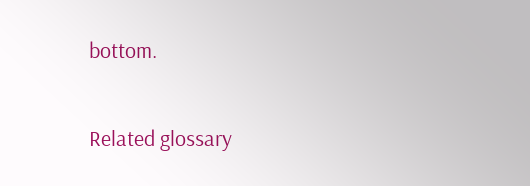bottom.

Related glossary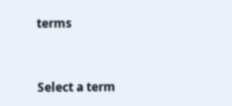terms


Select a term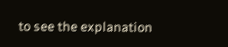to see the explanation